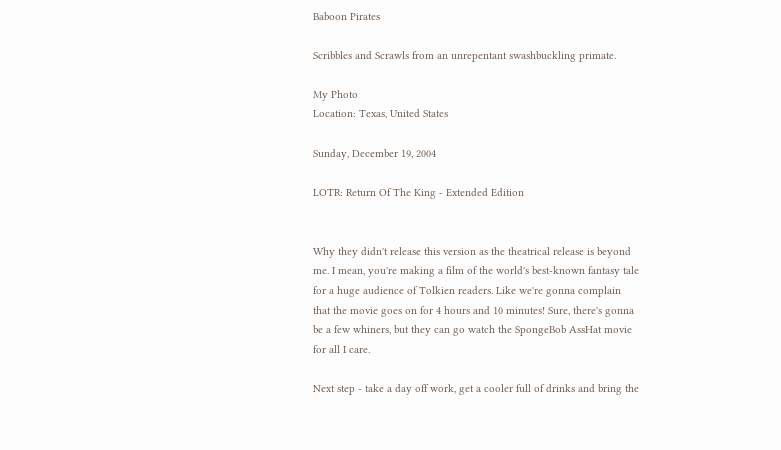Baboon Pirates

Scribbles and Scrawls from an unrepentant swashbuckling primate.

My Photo
Location: Texas, United States

Sunday, December 19, 2004

LOTR: Return Of The King - Extended Edition


Why they didn't release this version as the theatrical release is beyond me. I mean, you're making a film of the world's best-known fantasy tale for a huge audience of Tolkien readers. Like we're gonna complain that the movie goes on for 4 hours and 10 minutes! Sure, there's gonna be a few whiners, but they can go watch the SpongeBob AssHat movie for all I care.

Next step - take a day off work, get a cooler full of drinks and bring the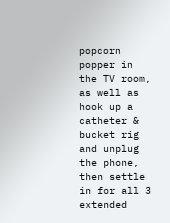popcorn popper in the TV room, as well as hook up a catheter & bucket rig and unplug the phone, then settle in for all 3 extended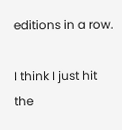editions in a row.

I think I just hit the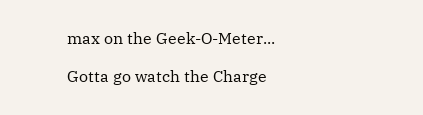max on the Geek-O-Meter...

Gotta go watch the Charge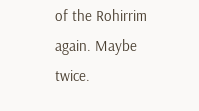of the Rohirrim again. Maybe twice.